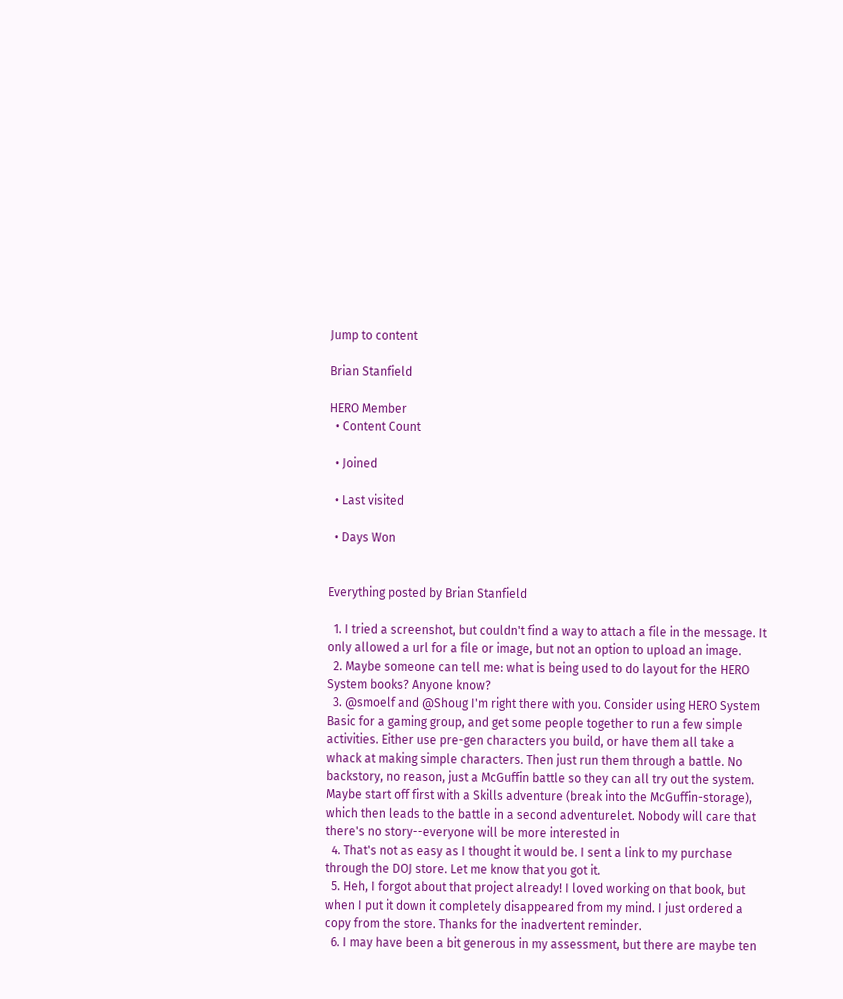Jump to content

Brian Stanfield

HERO Member
  • Content Count

  • Joined

  • Last visited

  • Days Won


Everything posted by Brian Stanfield

  1. I tried a screenshot, but couldn't find a way to attach a file in the message. It only allowed a url for a file or image, but not an option to upload an image.
  2. Maybe someone can tell me: what is being used to do layout for the HERO System books? Anyone know?
  3. @smoelf and @Shoug I'm right there with you. Consider using HERO System Basic for a gaming group, and get some people together to run a few simple activities. Either use pre-gen characters you build, or have them all take a whack at making simple characters. Then just run them through a battle. No backstory, no reason, just a McGuffin battle so they can all try out the system. Maybe start off first with a Skills adventure (break into the McGuffin-storage), which then leads to the battle in a second adventurelet. Nobody will care that there's no story--everyone will be more interested in
  4. That's not as easy as I thought it would be. I sent a link to my purchase through the DOJ store. Let me know that you got it.
  5. Heh, I forgot about that project already! I loved working on that book, but when I put it down it completely disappeared from my mind. I just ordered a copy from the store. Thanks for the inadvertent reminder.
  6. I may have been a bit generous in my assessment, but there are maybe ten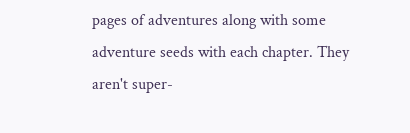pages of adventures along with some adventure seeds with each chapter. They aren't super-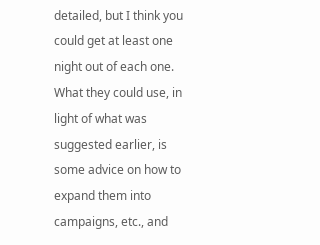detailed, but I think you could get at least one night out of each one. What they could use, in light of what was suggested earlier, is some advice on how to expand them into campaigns, etc., and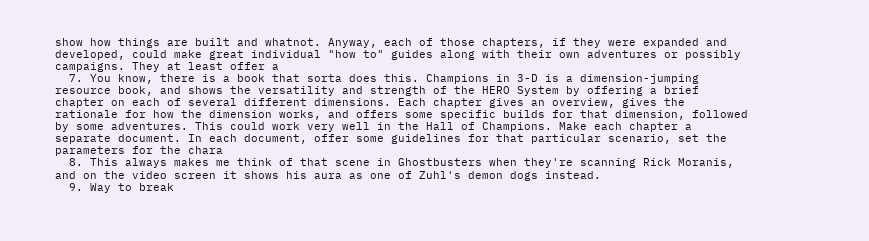show how things are built and whatnot. Anyway, each of those chapters, if they were expanded and developed, could make great individual "how to" guides along with their own adventures or possibly campaigns. They at least offer a
  7. You know, there is a book that sorta does this. Champions in 3-D is a dimension-jumping resource book, and shows the versatility and strength of the HERO System by offering a brief chapter on each of several different dimensions. Each chapter gives an overview, gives the rationale for how the dimension works, and offers some specific builds for that dimension, followed by some adventures. This could work very well in the Hall of Champions. Make each chapter a separate document. In each document, offer some guidelines for that particular scenario, set the parameters for the chara
  8. This always makes me think of that scene in Ghostbusters when they're scanning Rick Moranis, and on the video screen it shows his aura as one of Zuhl's demon dogs instead.
  9. Way to break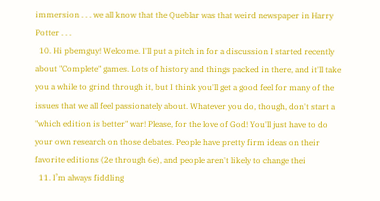immersion . . . we all know that the Queblar was that weird newspaper in Harry Potter . . .
  10. Hi pbemguy! Welcome. I'll put a pitch in for a discussion I started recently about "Complete" games. Lots of history and things packed in there, and it'll take you a while to grind through it, but I think you'll get a good feel for many of the issues that we all feel passionately about. Whatever you do, though, don't start a "which edition is better" war! Please, for the love of God! You'll just have to do your own research on those debates. People have pretty firm ideas on their favorite editions (2e through 6e), and people aren't likely to change thei
  11. I’m always fiddling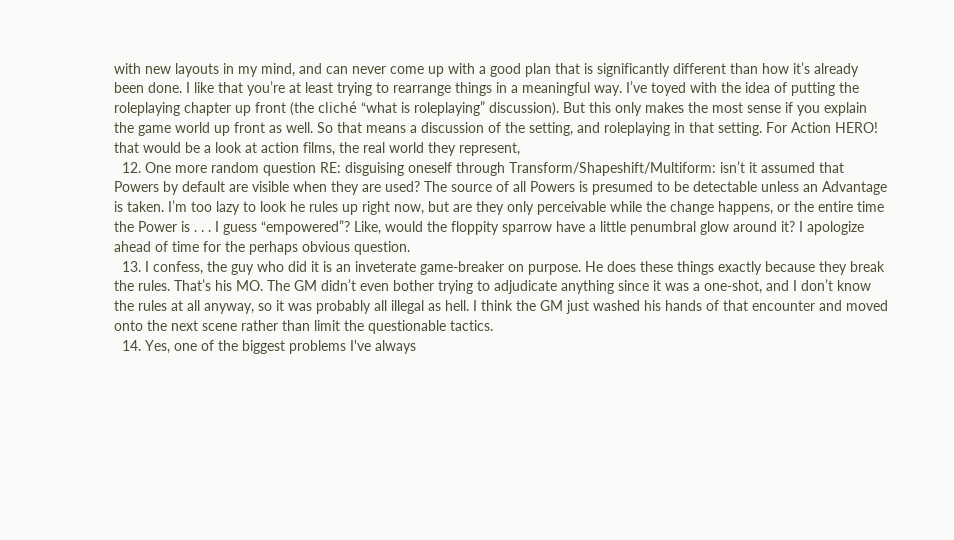with new layouts in my mind, and can never come up with a good plan that is significantly different than how it’s already been done. I like that you’re at least trying to rearrange things in a meaningful way. I’ve toyed with the idea of putting the roleplaying chapter up front (the cliché “what is roleplaying” discussion). But this only makes the most sense if you explain the game world up front as well. So that means a discussion of the setting, and roleplaying in that setting. For Action HERO! that would be a look at action films, the real world they represent,
  12. One more random question RE: disguising oneself through Transform/Shapeshift/Multiform: isn’t it assumed that Powers by default are visible when they are used? The source of all Powers is presumed to be detectable unless an Advantage is taken. I’m too lazy to look he rules up right now, but are they only perceivable while the change happens, or the entire time the Power is . . . I guess “empowered”? Like, would the floppity sparrow have a little penumbral glow around it? I apologize ahead of time for the perhaps obvious question.
  13. I confess, the guy who did it is an inveterate game-breaker on purpose. He does these things exactly because they break the rules. That’s his MO. The GM didn’t even bother trying to adjudicate anything since it was a one-shot, and I don’t know the rules at all anyway, so it was probably all illegal as hell. I think the GM just washed his hands of that encounter and moved onto the next scene rather than limit the questionable tactics.
  14. Yes, one of the biggest problems I've always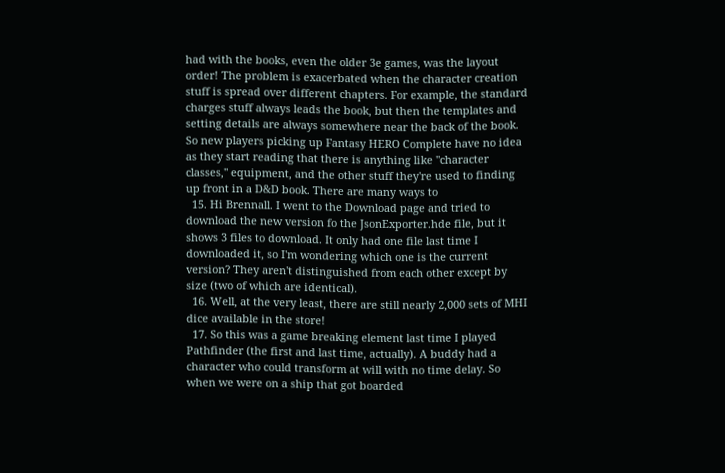had with the books, even the older 3e games, was the layout order! The problem is exacerbated when the character creation stuff is spread over different chapters. For example, the standard charges stuff always leads the book, but then the templates and setting details are always somewhere near the back of the book. So new players picking up Fantasy HERO Complete have no idea as they start reading that there is anything like "character classes," equipment, and the other stuff they're used to finding up front in a D&D book. There are many ways to
  15. Hi Brennall. I went to the Download page and tried to download the new version fo the JsonExporter.hde file, but it shows 3 files to download. It only had one file last time I downloaded it, so I'm wondering which one is the current version? They aren't distinguished from each other except by size (two of which are identical).
  16. Well, at the very least, there are still nearly 2,000 sets of MHI dice available in the store!
  17. So this was a game breaking element last time I played Pathfinder (the first and last time, actually). A buddy had a character who could transform at will with no time delay. So when we were on a ship that got boarded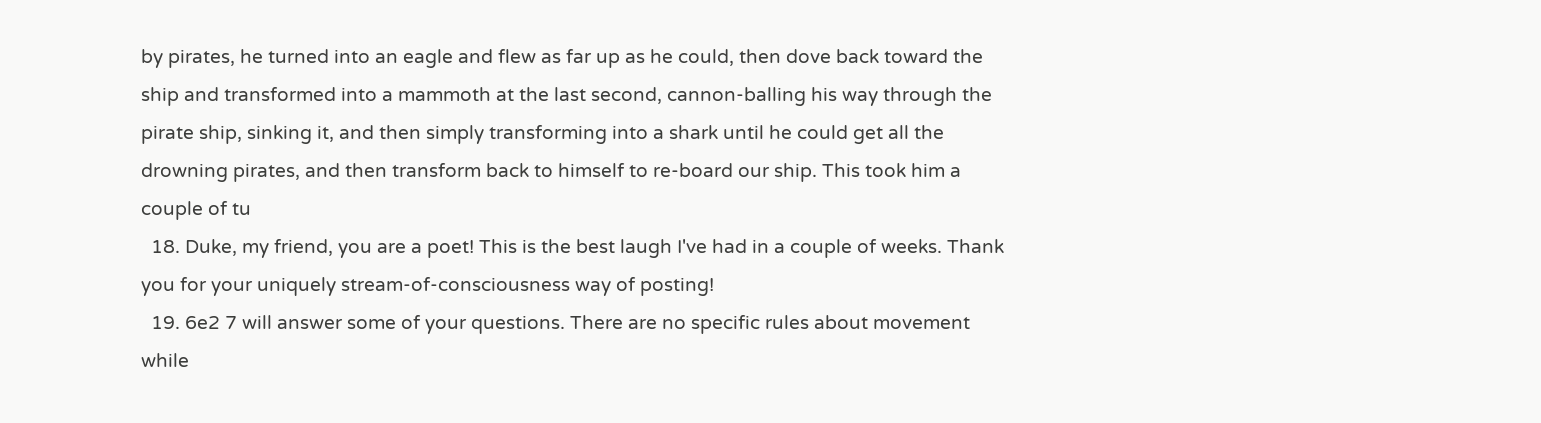by pirates, he turned into an eagle and flew as far up as he could, then dove back toward the ship and transformed into a mammoth at the last second, cannon-balling his way through the pirate ship, sinking it, and then simply transforming into a shark until he could get all the drowning pirates, and then transform back to himself to re-board our ship. This took him a couple of tu
  18. Duke, my friend, you are a poet! This is the best laugh I've had in a couple of weeks. Thank you for your uniquely stream-of-consciousness way of posting!
  19. 6e2 7 will answer some of your questions. There are no specific rules about movement while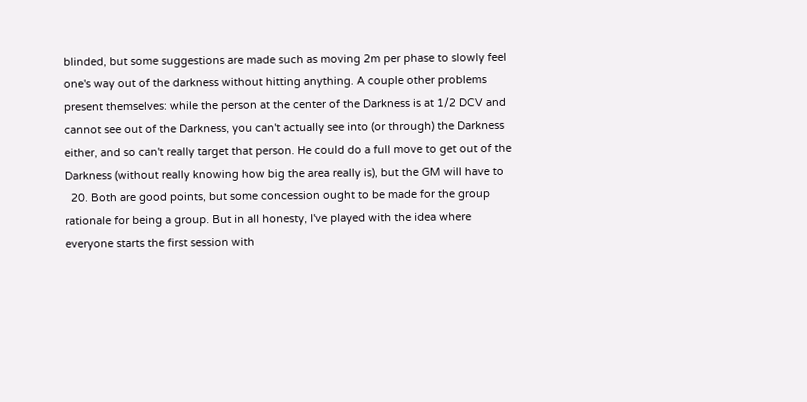blinded, but some suggestions are made such as moving 2m per phase to slowly feel one's way out of the darkness without hitting anything. A couple other problems present themselves: while the person at the center of the Darkness is at 1/2 DCV and cannot see out of the Darkness, you can't actually see into (or through) the Darkness either, and so can't really target that person. He could do a full move to get out of the Darkness (without really knowing how big the area really is), but the GM will have to
  20. Both are good points, but some concession ought to be made for the group rationale for being a group. But in all honesty, I've played with the idea where everyone starts the first session with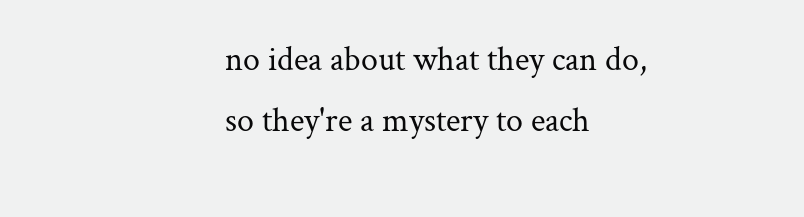no idea about what they can do, so they're a mystery to each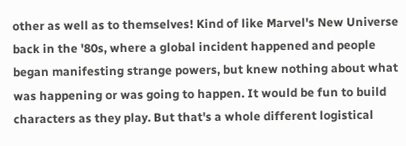other as well as to themselves! Kind of like Marvel's New Universe back in the '80s, where a global incident happened and people began manifesting strange powers, but knew nothing about what was happening or was going to happen. It would be fun to build characters as they play. But that's a whole different logistical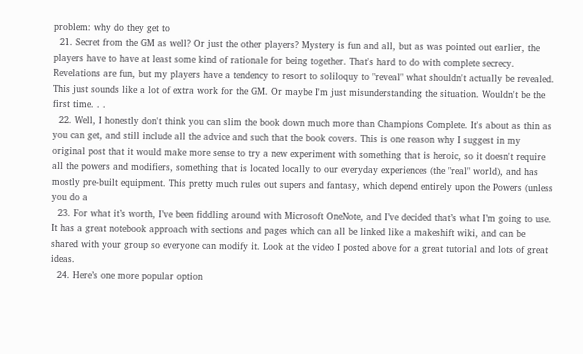problem: why do they get to
  21. Secret from the GM as well? Or just the other players? Mystery is fun and all, but as was pointed out earlier, the players have to have at least some kind of rationale for being together. That's hard to do with complete secrecy. Revelations are fun, but my players have a tendency to resort to soliloquy to "reveal" what shouldn't actually be revealed. This just sounds like a lot of extra work for the GM. Or maybe I'm just misunderstanding the situation. Wouldn't be the first time. . .
  22. Well, I honestly don't think you can slim the book down much more than Champions Complete. It's about as thin as you can get, and still include all the advice and such that the book covers. This is one reason why I suggest in my original post that it would make more sense to try a new experiment with something that is heroic, so it doesn't require all the powers and modifiers, something that is located locally to our everyday experiences (the "real" world), and has mostly pre-built equipment. This pretty much rules out supers and fantasy, which depend entirely upon the Powers (unless you do a
  23. For what it’s worth, I’ve been fiddling around with Microsoft OneNote, and I’ve decided that’s what I’m going to use. It has a great notebook approach with sections and pages which can all be linked like a makeshift wiki, and can be shared with your group so everyone can modify it. Look at the video I posted above for a great tutorial and lots of great ideas.
  24. Here’s one more popular option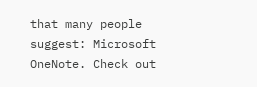that many people suggest: Microsoft OneNote. Check out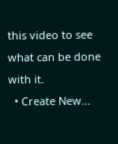this video to see what can be done with it.
  • Create New...